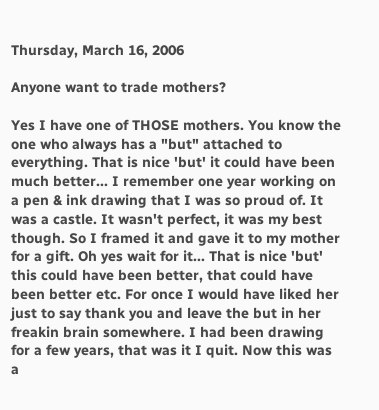Thursday, March 16, 2006

Anyone want to trade mothers?

Yes I have one of THOSE mothers. You know the one who always has a "but" attached to everything. That is nice 'but' it could have been much better... I remember one year working on a pen & ink drawing that I was so proud of. It was a castle. It wasn't perfect, it was my best though. So I framed it and gave it to my mother for a gift. Oh yes wait for it... That is nice 'but' this could have been better, that could have been better etc. For once I would have liked her just to say thank you and leave the but in her freakin brain somewhere. I had been drawing for a few years, that was it I quit. Now this was a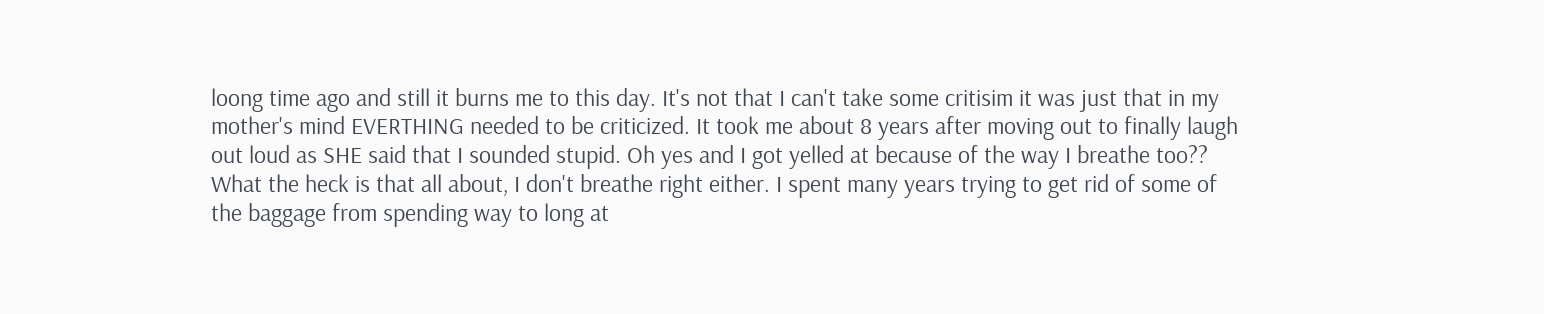loong time ago and still it burns me to this day. It's not that I can't take some critisim it was just that in my mother's mind EVERTHING needed to be criticized. It took me about 8 years after moving out to finally laugh out loud as SHE said that I sounded stupid. Oh yes and I got yelled at because of the way I breathe too?? What the heck is that all about, I don't breathe right either. I spent many years trying to get rid of some of the baggage from spending way to long at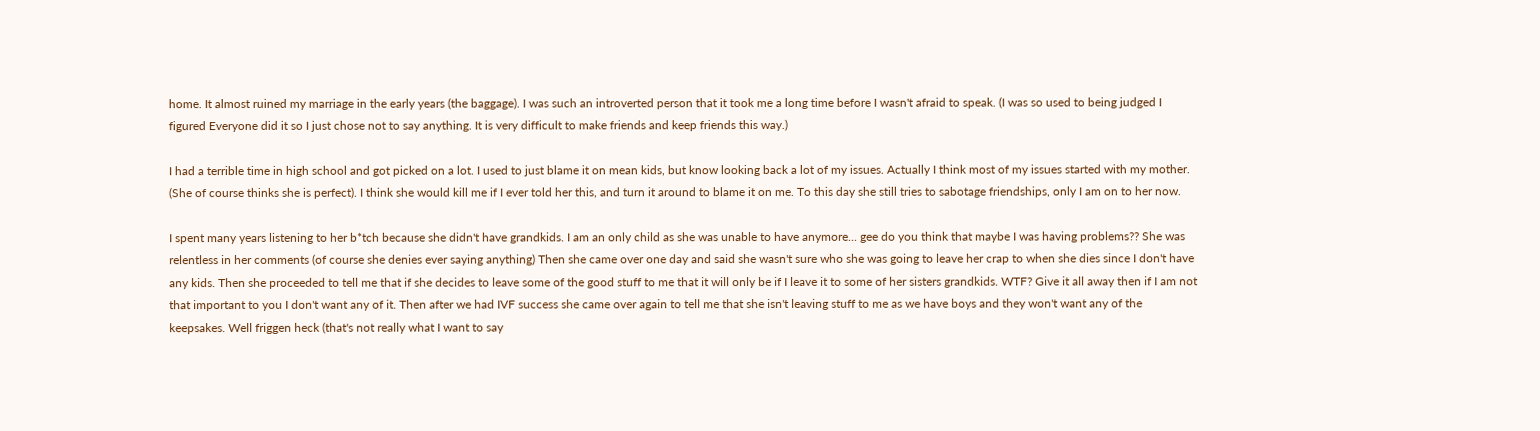home. It almost ruined my marriage in the early years (the baggage). I was such an introverted person that it took me a long time before I wasn't afraid to speak. (I was so used to being judged I figured Everyone did it so I just chose not to say anything. It is very difficult to make friends and keep friends this way.)

I had a terrible time in high school and got picked on a lot. I used to just blame it on mean kids, but know looking back a lot of my issues. Actually I think most of my issues started with my mother. (She of course thinks she is perfect). I think she would kill me if I ever told her this, and turn it around to blame it on me. To this day she still tries to sabotage friendships, only I am on to her now.

I spent many years listening to her b*tch because she didn't have grandkids. I am an only child as she was unable to have anymore... gee do you think that maybe I was having problems?? She was relentless in her comments (of course she denies ever saying anything) Then she came over one day and said she wasn't sure who she was going to leave her crap to when she dies since I don't have any kids. Then she proceeded to tell me that if she decides to leave some of the good stuff to me that it will only be if I leave it to some of her sisters grandkids. WTF? Give it all away then if I am not that important to you I don't want any of it. Then after we had IVF success she came over again to tell me that she isn't leaving stuff to me as we have boys and they won't want any of the keepsakes. Well friggen heck (that's not really what I want to say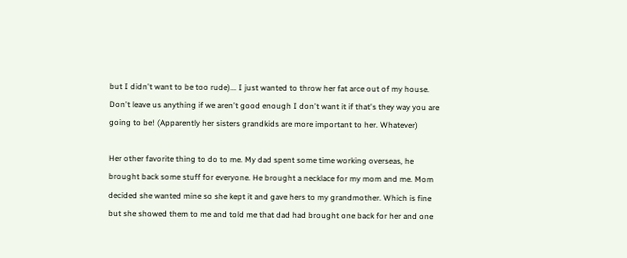but I didn't want to be too rude)... I just wanted to throw her fat arce out of my house. Don't leave us anything if we aren't good enough I don't want it if that's they way you are going to be! (Apparently her sisters grandkids are more important to her. Whatever)

Her other favorite thing to do to me. My dad spent some time working overseas, he brought back some stuff for everyone. He brought a necklace for my mom and me. Mom decided she wanted mine so she kept it and gave hers to my grandmother. Which is fine but she showed them to me and told me that dad had brought one back for her and one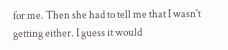for me. Then she had to tell me that I wasn't getting either. I guess it would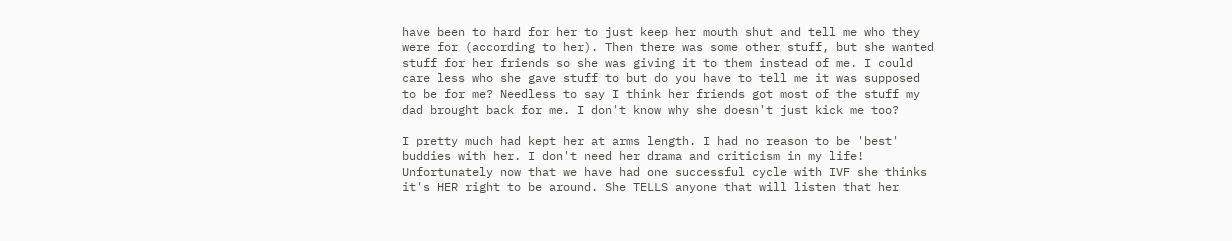have been to hard for her to just keep her mouth shut and tell me who they were for (according to her). Then there was some other stuff, but she wanted stuff for her friends so she was giving it to them instead of me. I could care less who she gave stuff to but do you have to tell me it was supposed to be for me? Needless to say I think her friends got most of the stuff my dad brought back for me. I don't know why she doesn't just kick me too?

I pretty much had kept her at arms length. I had no reason to be 'best' buddies with her. I don't need her drama and criticism in my life! Unfortunately now that we have had one successful cycle with IVF she thinks it's HER right to be around. She TELLS anyone that will listen that her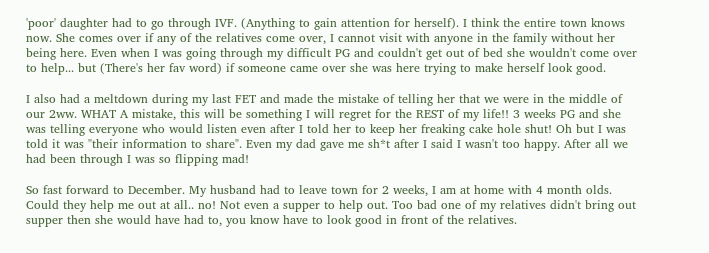'poor' daughter had to go through IVF. (Anything to gain attention for herself). I think the entire town knows now. She comes over if any of the relatives come over, I cannot visit with anyone in the family without her being here. Even when I was going through my difficult PG and couldn't get out of bed she wouldn't come over to help... but (There's her fav word) if someone came over she was here trying to make herself look good.

I also had a meltdown during my last FET and made the mistake of telling her that we were in the middle of our 2ww. WHAT A mistake, this will be something I will regret for the REST of my life!! 3 weeks PG and she was telling everyone who would listen even after I told her to keep her freaking cake hole shut! Oh but I was told it was "their information to share". Even my dad gave me sh*t after I said I wasn't too happy. After all we had been through I was so flipping mad!

So fast forward to December. My husband had to leave town for 2 weeks, I am at home with 4 month olds. Could they help me out at all.. no! Not even a supper to help out. Too bad one of my relatives didn't bring out supper then she would have had to, you know have to look good in front of the relatives.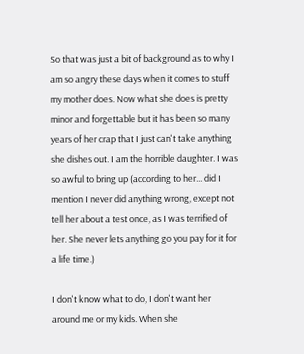So that was just a bit of background as to why I am so angry these days when it comes to stuff my mother does. Now what she does is pretty minor and forgettable but it has been so many years of her crap that I just can't take anything she dishes out. I am the horrible daughter. I was so awful to bring up (according to her... did I mention I never did anything wrong, except not tell her about a test once, as I was terrified of her. She never lets anything go you pay for it for a life time.)

I don't know what to do, I don't want her around me or my kids. When she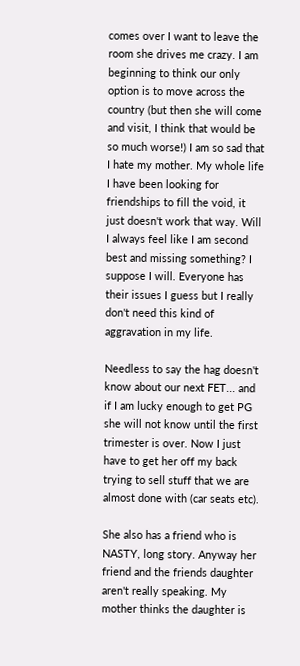comes over I want to leave the room she drives me crazy. I am beginning to think our only option is to move across the country (but then she will come and visit, I think that would be so much worse!) I am so sad that I hate my mother. My whole life I have been looking for friendships to fill the void, it just doesn't work that way. Will I always feel like I am second best and missing something? I suppose I will. Everyone has their issues I guess but I really don't need this kind of aggravation in my life.

Needless to say the hag doesn't know about our next FET... and if I am lucky enough to get PG she will not know until the first trimester is over. Now I just have to get her off my back trying to sell stuff that we are almost done with (car seats etc).

She also has a friend who is NASTY, long story. Anyway her friend and the friends daughter aren't really speaking. My mother thinks the daughter is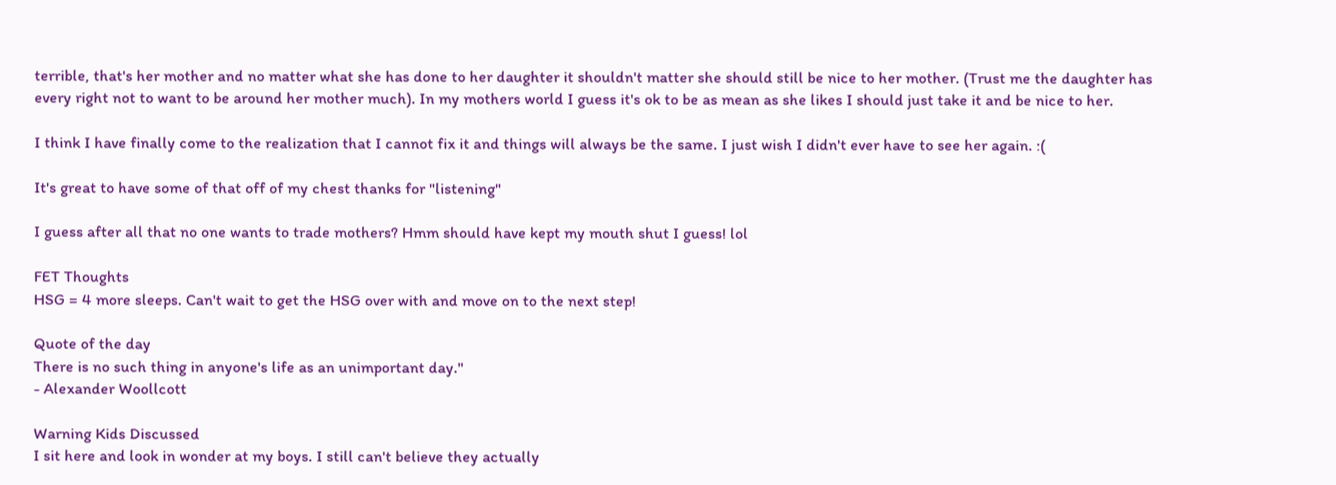terrible, that's her mother and no matter what she has done to her daughter it shouldn't matter she should still be nice to her mother. (Trust me the daughter has every right not to want to be around her mother much). In my mothers world I guess it's ok to be as mean as she likes I should just take it and be nice to her.

I think I have finally come to the realization that I cannot fix it and things will always be the same. I just wish I didn't ever have to see her again. :(

It's great to have some of that off of my chest thanks for "listening"

I guess after all that no one wants to trade mothers? Hmm should have kept my mouth shut I guess! lol

FET Thoughts
HSG = 4 more sleeps. Can't wait to get the HSG over with and move on to the next step!

Quote of the day
There is no such thing in anyone's life as an unimportant day."
- Alexander Woollcott

Warning Kids Discussed
I sit here and look in wonder at my boys. I still can't believe they actually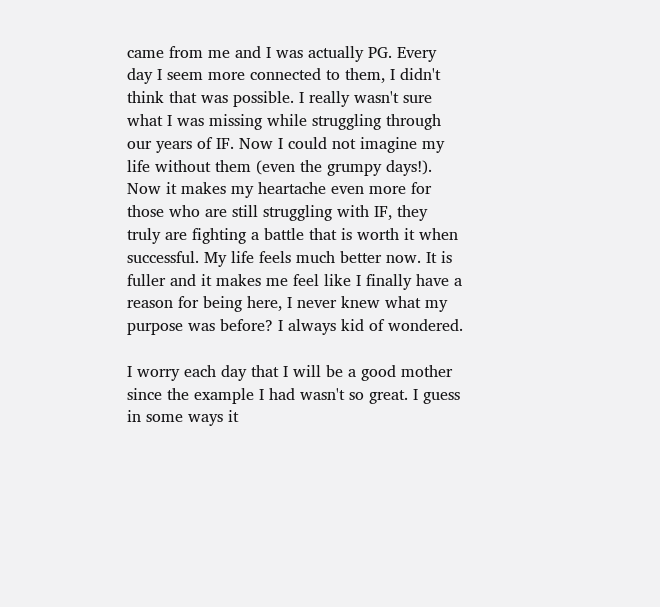came from me and I was actually PG. Every day I seem more connected to them, I didn't think that was possible. I really wasn't sure what I was missing while struggling through our years of IF. Now I could not imagine my life without them (even the grumpy days!). Now it makes my heartache even more for those who are still struggling with IF, they truly are fighting a battle that is worth it when successful. My life feels much better now. It is fuller and it makes me feel like I finally have a reason for being here, I never knew what my purpose was before? I always kid of wondered.

I worry each day that I will be a good mother since the example I had wasn't so great. I guess in some ways it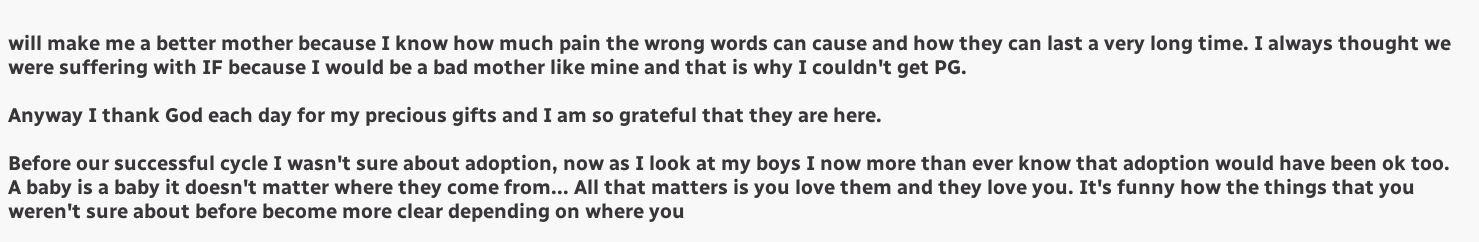will make me a better mother because I know how much pain the wrong words can cause and how they can last a very long time. I always thought we were suffering with IF because I would be a bad mother like mine and that is why I couldn't get PG.

Anyway I thank God each day for my precious gifts and I am so grateful that they are here.

Before our successful cycle I wasn't sure about adoption, now as I look at my boys I now more than ever know that adoption would have been ok too. A baby is a baby it doesn't matter where they come from... All that matters is you love them and they love you. It's funny how the things that you weren't sure about before become more clear depending on where you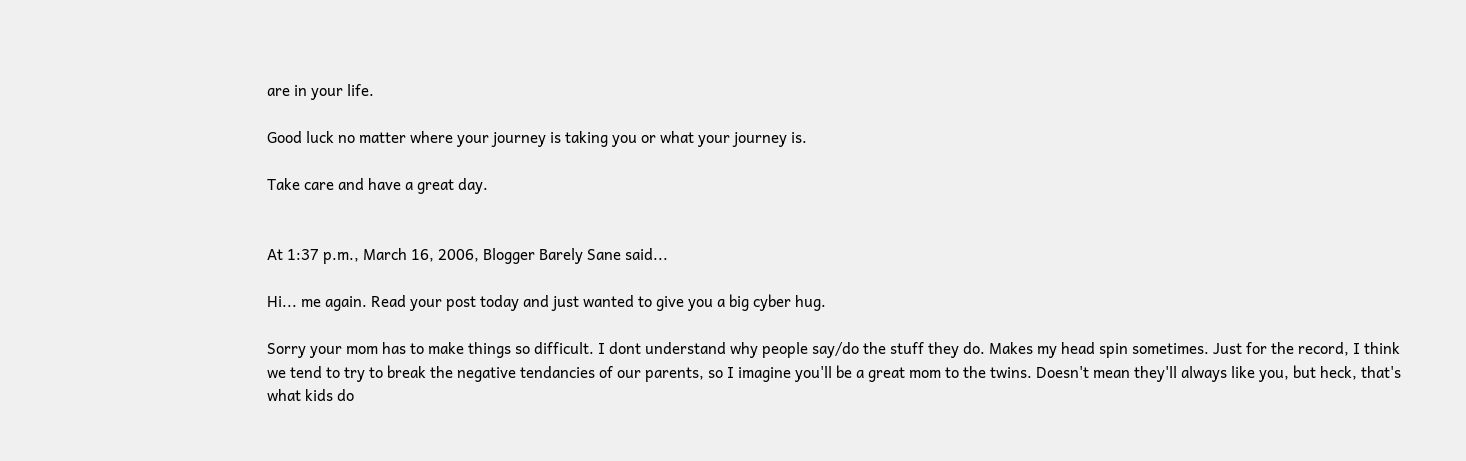are in your life.

Good luck no matter where your journey is taking you or what your journey is.

Take care and have a great day.


At 1:37 p.m., March 16, 2006, Blogger Barely Sane said...

Hi... me again. Read your post today and just wanted to give you a big cyber hug.

Sorry your mom has to make things so difficult. I dont understand why people say/do the stuff they do. Makes my head spin sometimes. Just for the record, I think we tend to try to break the negative tendancies of our parents, so I imagine you'll be a great mom to the twins. Doesn't mean they'll always like you, but heck, that's what kids do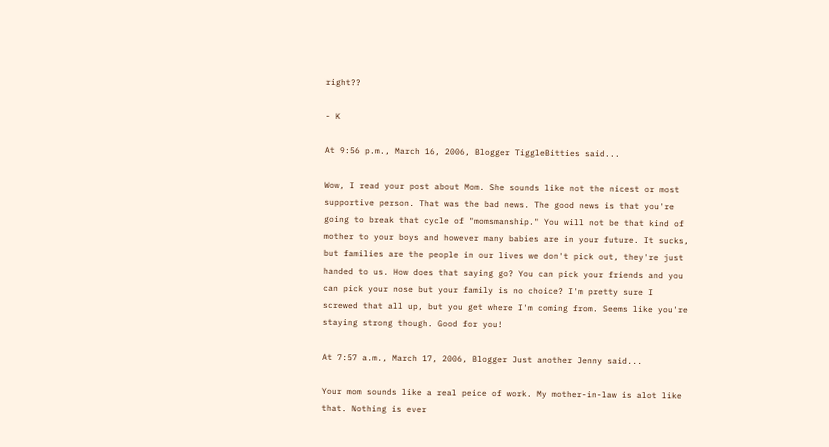right??

- K

At 9:56 p.m., March 16, 2006, Blogger TiggleBitties said...

Wow, I read your post about Mom. She sounds like not the nicest or most supportive person. That was the bad news. The good news is that you're going to break that cycle of "momsmanship." You will not be that kind of mother to your boys and however many babies are in your future. It sucks, but families are the people in our lives we don't pick out, they're just handed to us. How does that saying go? You can pick your friends and you can pick your nose but your family is no choice? I'm pretty sure I screwed that all up, but you get where I'm coming from. Seems like you're staying strong though. Good for you!

At 7:57 a.m., March 17, 2006, Blogger Just another Jenny said...

Your mom sounds like a real peice of work. My mother-in-law is alot like that. Nothing is ever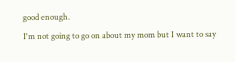good enough.
I'm not going to go on about my mom but I want to say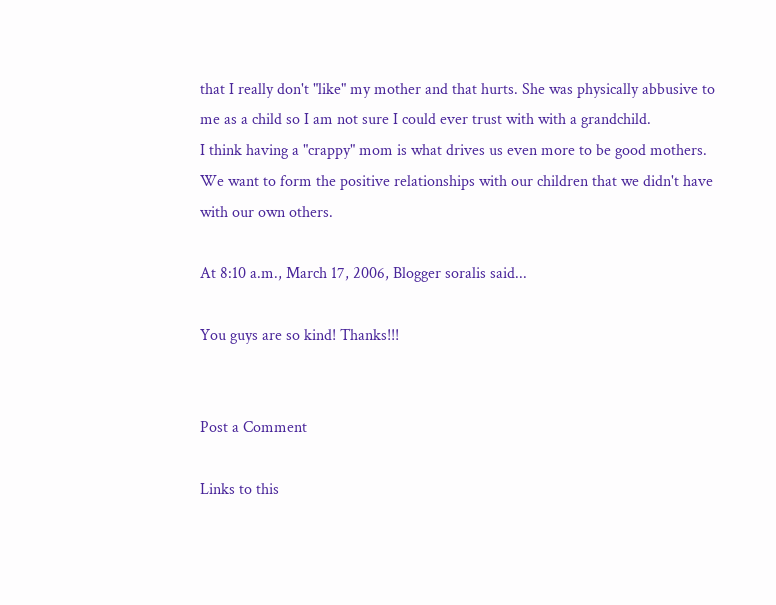that I really don't "like" my mother and that hurts. She was physically abbusive to me as a child so I am not sure I could ever trust with with a grandchild.
I think having a "crappy" mom is what drives us even more to be good mothers. We want to form the positive relationships with our children that we didn't have with our own others.

At 8:10 a.m., March 17, 2006, Blogger soralis said...

You guys are so kind! Thanks!!!


Post a Comment

Links to this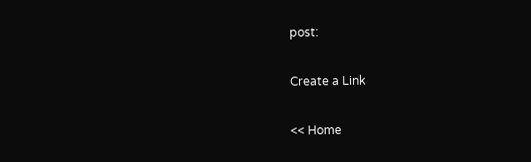post:

Create a Link

<< Home